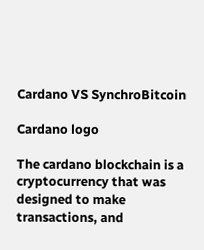Cardano VS SynchroBitcoin

Cardano logo

The cardano blockchain is a cryptocurrency that was designed to make transactions, and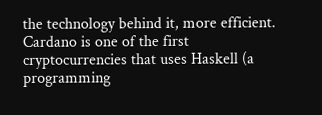the technology behind it, more efficient. Cardano is one of the first cryptocurrencies that uses Haskell (a programming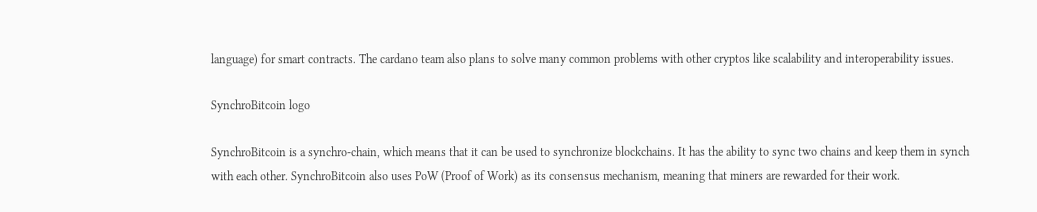language) for smart contracts. The cardano team also plans to solve many common problems with other cryptos like scalability and interoperability issues.

SynchroBitcoin logo

SynchroBitcoin is a synchro-chain, which means that it can be used to synchronize blockchains. It has the ability to sync two chains and keep them in synch with each other. SynchroBitcoin also uses PoW (Proof of Work) as its consensus mechanism, meaning that miners are rewarded for their work.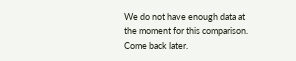We do not have enough data at the moment for this comparison. Come back later.